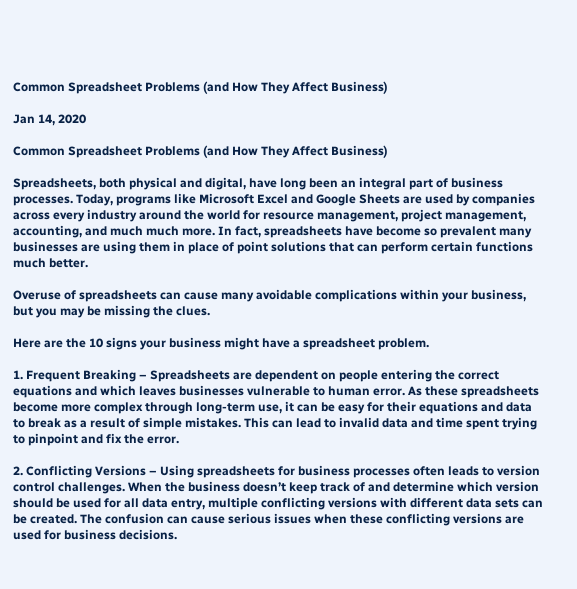Common Spreadsheet Problems (and How They Affect Business)

Jan 14, 2020

Common Spreadsheet Problems (and How They Affect Business)

Spreadsheets, both physical and digital, have long been an integral part of business processes. Today, programs like Microsoft Excel and Google Sheets are used by companies across every industry around the world for resource management, project management, accounting, and much much more. In fact, spreadsheets have become so prevalent many businesses are using them in place of point solutions that can perform certain functions much better.

Overuse of spreadsheets can cause many avoidable complications within your business, but you may be missing the clues.

Here are the 10 signs your business might have a spreadsheet problem.

1. Frequent Breaking – Spreadsheets are dependent on people entering the correct equations and which leaves businesses vulnerable to human error. As these spreadsheets become more complex through long-term use, it can be easy for their equations and data to break as a result of simple mistakes. This can lead to invalid data and time spent trying to pinpoint and fix the error.

2. Conflicting Versions – Using spreadsheets for business processes often leads to version control challenges. When the business doesn’t keep track of and determine which version should be used for all data entry, multiple conflicting versions with different data sets can be created. The confusion can cause serious issues when these conflicting versions are used for business decisions.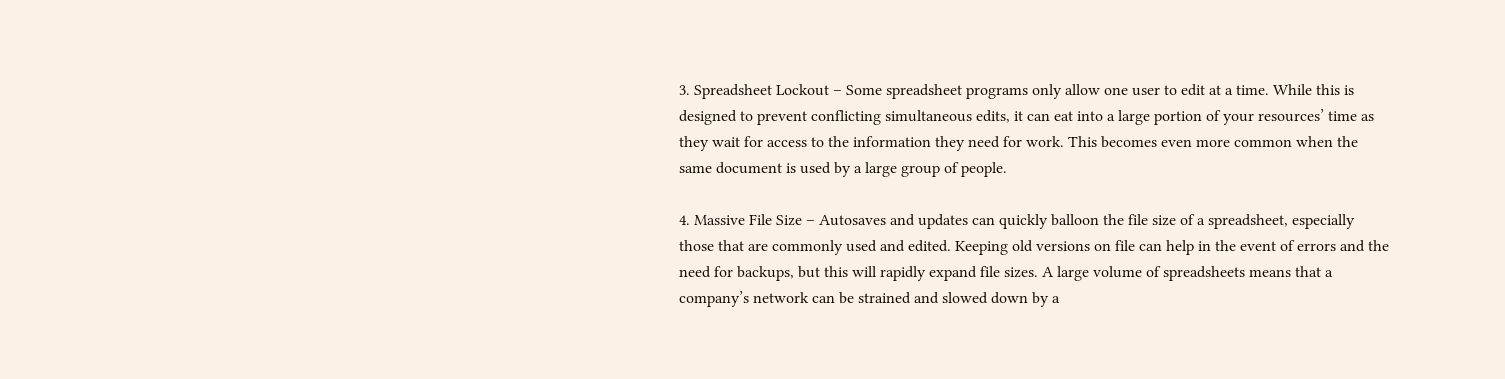3. Spreadsheet Lockout – Some spreadsheet programs only allow one user to edit at a time. While this is designed to prevent conflicting simultaneous edits, it can eat into a large portion of your resources’ time as they wait for access to the information they need for work. This becomes even more common when the same document is used by a large group of people.

4. Massive File Size – Autosaves and updates can quickly balloon the file size of a spreadsheet, especially those that are commonly used and edited. Keeping old versions on file can help in the event of errors and the need for backups, but this will rapidly expand file sizes. A large volume of spreadsheets means that a company’s network can be strained and slowed down by a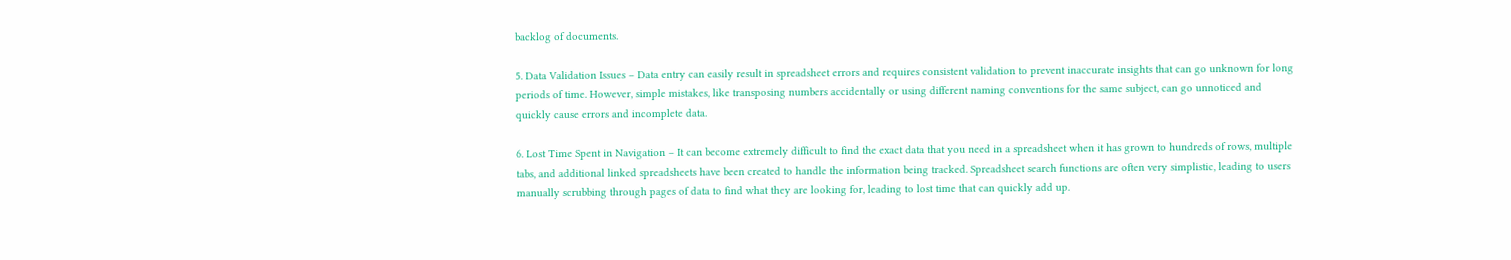backlog of documents.

5. Data Validation Issues – Data entry can easily result in spreadsheet errors and requires consistent validation to prevent inaccurate insights that can go unknown for long periods of time. However, simple mistakes, like transposing numbers accidentally or using different naming conventions for the same subject, can go unnoticed and quickly cause errors and incomplete data.

6. Lost Time Spent in Navigation – It can become extremely difficult to find the exact data that you need in a spreadsheet when it has grown to hundreds of rows, multiple tabs, and additional linked spreadsheets have been created to handle the information being tracked. Spreadsheet search functions are often very simplistic, leading to users manually scrubbing through pages of data to find what they are looking for, leading to lost time that can quickly add up.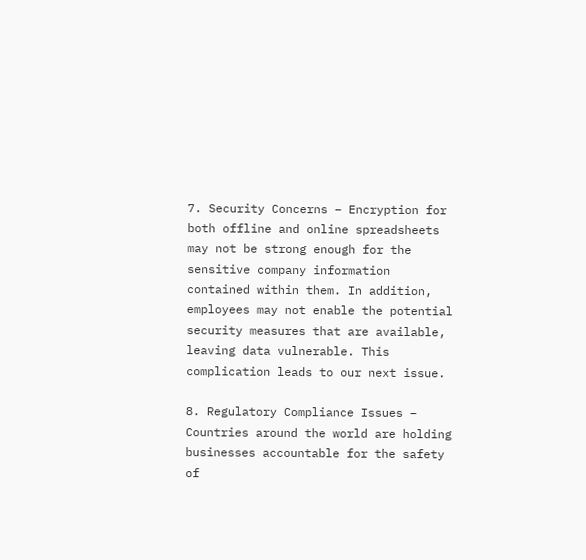7. Security Concerns – Encryption for both offline and online spreadsheets may not be strong enough for the sensitive company information contained within them. In addition, employees may not enable the potential security measures that are available, leaving data vulnerable. This complication leads to our next issue.

8. Regulatory Compliance Issues – Countries around the world are holding businesses accountable for the safety of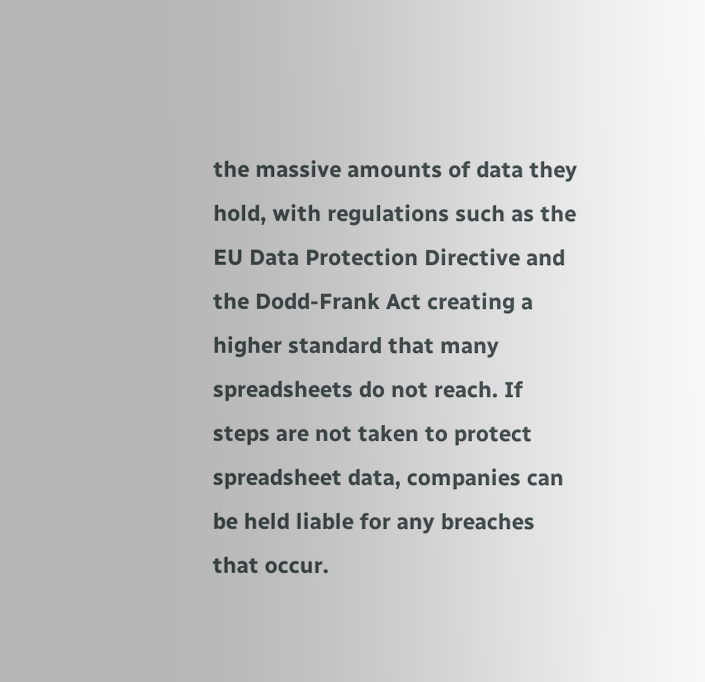the massive amounts of data they hold, with regulations such as the EU Data Protection Directive and the Dodd-Frank Act creating a higher standard that many spreadsheets do not reach. If steps are not taken to protect spreadsheet data, companies can be held liable for any breaches that occur.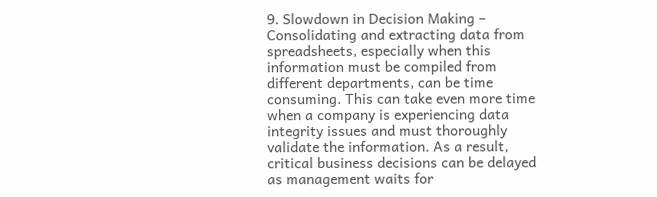9. Slowdown in Decision Making – Consolidating and extracting data from spreadsheets, especially when this information must be compiled from different departments, can be time consuming. This can take even more time when a company is experiencing data integrity issues and must thoroughly validate the information. As a result, critical business decisions can be delayed as management waits for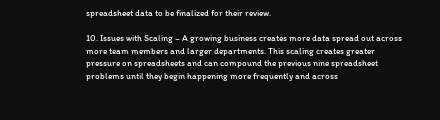spreadsheet data to be finalized for their review.

10. Issues with Scaling – A growing business creates more data spread out across more team members and larger departments. This scaling creates greater pressure on spreadsheets and can compound the previous nine spreadsheet problems until they begin happening more frequently and across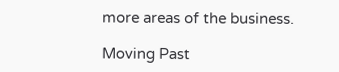more areas of the business.

Moving Past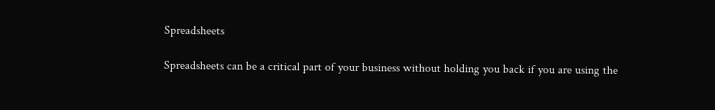Spreadsheets

Spreadsheets can be a critical part of your business without holding you back if you are using the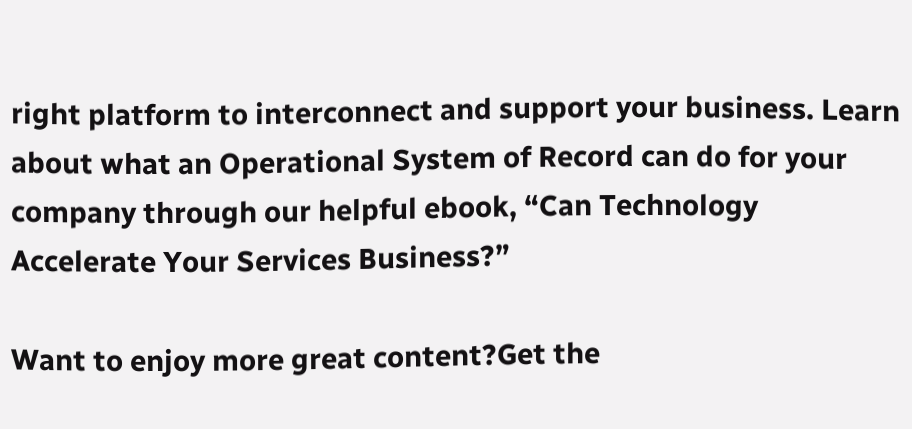right platform to interconnect and support your business. Learn about what an Operational System of Record can do for your company through our helpful ebook, “Can Technology Accelerate Your Services Business?”

Want to enjoy more great content?Get the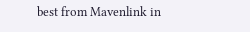best from Mavenlink in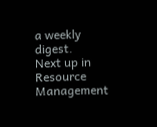a weekly digest.
Next up in Resource Management